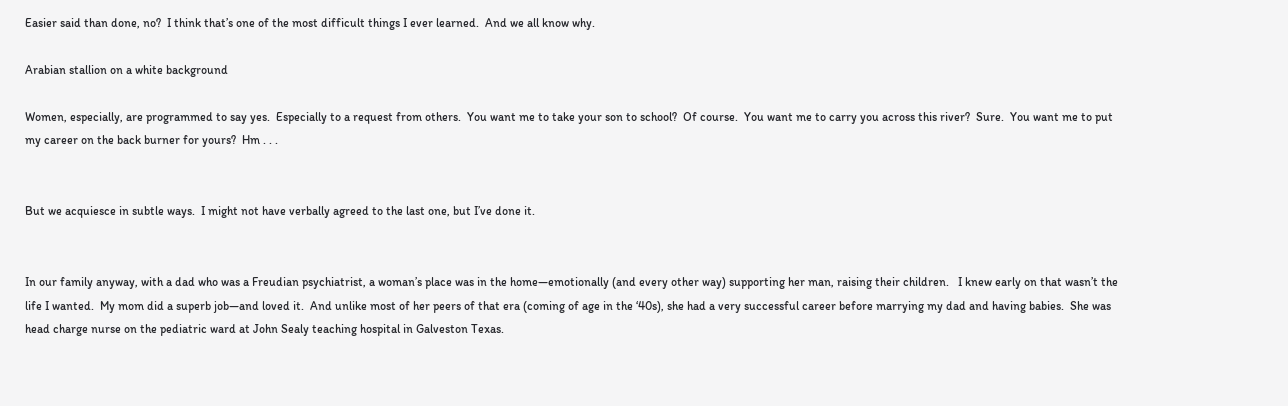Easier said than done, no?  I think that’s one of the most difficult things I ever learned.  And we all know why.

Arabian stallion on a white background

Women, especially, are programmed to say yes.  Especially to a request from others.  You want me to take your son to school?  Of course.  You want me to carry you across this river?  Sure.  You want me to put my career on the back burner for yours?  Hm . . .


But we acquiesce in subtle ways.  I might not have verbally agreed to the last one, but I’ve done it.


In our family anyway, with a dad who was a Freudian psychiatrist, a woman’s place was in the home—emotionally (and every other way) supporting her man, raising their children.   I knew early on that wasn’t the life I wanted.  My mom did a superb job—and loved it.  And unlike most of her peers of that era (coming of age in the ‘40s), she had a very successful career before marrying my dad and having babies.  She was head charge nurse on the pediatric ward at John Sealy teaching hospital in Galveston Texas.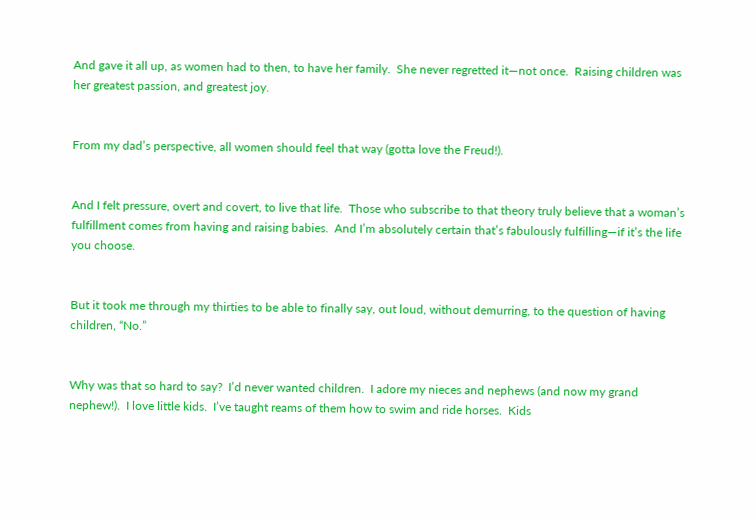And gave it all up, as women had to then, to have her family.  She never regretted it—not once.  Raising children was her greatest passion, and greatest joy.


From my dad’s perspective, all women should feel that way (gotta love the Freud!).


And I felt pressure, overt and covert, to live that life.  Those who subscribe to that theory truly believe that a woman’s fulfillment comes from having and raising babies.  And I’m absolutely certain that’s fabulously fulfilling—if it’s the life you choose.


But it took me through my thirties to be able to finally say, out loud, without demurring, to the question of having children, “No.”


Why was that so hard to say?  I’d never wanted children.  I adore my nieces and nephews (and now my grand nephew!).  I love little kids.  I’ve taught reams of them how to swim and ride horses.  Kids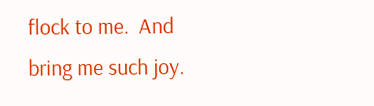flock to me.  And bring me such joy.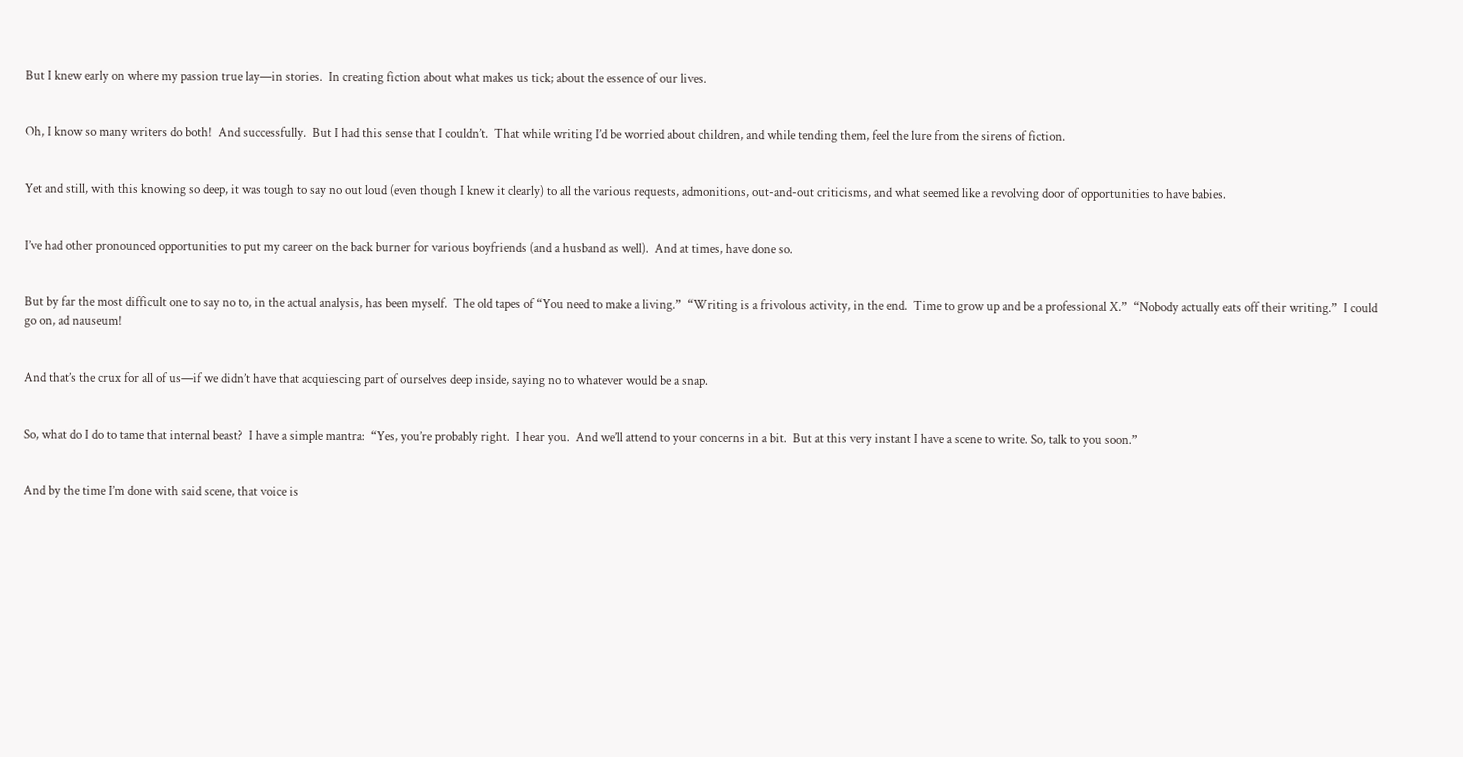But I knew early on where my passion true lay—in stories.  In creating fiction about what makes us tick; about the essence of our lives.


Oh, I know so many writers do both!  And successfully.  But I had this sense that I couldn’t.  That while writing I’d be worried about children, and while tending them, feel the lure from the sirens of fiction.


Yet and still, with this knowing so deep, it was tough to say no out loud (even though I knew it clearly) to all the various requests, admonitions, out-and-out criticisms, and what seemed like a revolving door of opportunities to have babies.


I’ve had other pronounced opportunities to put my career on the back burner for various boyfriends (and a husband as well).  And at times, have done so.


But by far the most difficult one to say no to, in the actual analysis, has been myself.  The old tapes of “You need to make a living.”  “Writing is a frivolous activity, in the end.  Time to grow up and be a professional X.”  “Nobody actually eats off their writing.”  I could go on, ad nauseum!


And that’s the crux for all of us—if we didn’t have that acquiescing part of ourselves deep inside, saying no to whatever would be a snap.


So, what do I do to tame that internal beast?  I have a simple mantra:  “Yes, you’re probably right.  I hear you.  And we’ll attend to your concerns in a bit.  But at this very instant I have a scene to write. So, talk to you soon.”


And by the time I’m done with said scene, that voice is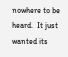nowhere to be heard.  It just wanted its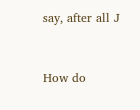say, after all J


How do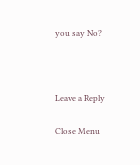you say No?



Leave a Reply

Close Menu